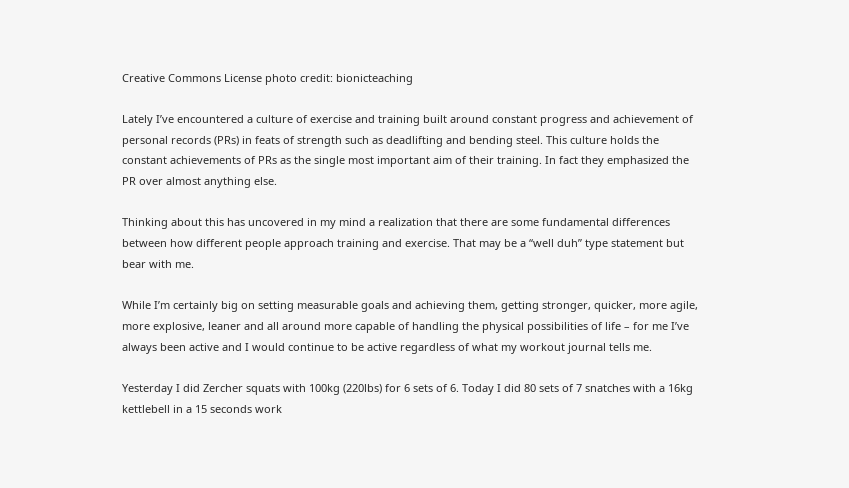Creative Commons License photo credit: bionicteaching

Lately I’ve encountered a culture of exercise and training built around constant progress and achievement of personal records (PRs) in feats of strength such as deadlifting and bending steel. This culture holds the constant achievements of PRs as the single most important aim of their training. In fact they emphasized the PR over almost anything else.

Thinking about this has uncovered in my mind a realization that there are some fundamental differences between how different people approach training and exercise. That may be a “well duh” type statement but bear with me.

While I’m certainly big on setting measurable goals and achieving them, getting stronger, quicker, more agile, more explosive, leaner and all around more capable of handling the physical possibilities of life – for me I’ve always been active and I would continue to be active regardless of what my workout journal tells me.

Yesterday I did Zercher squats with 100kg (220lbs) for 6 sets of 6. Today I did 80 sets of 7 snatches with a 16kg kettlebell in a 15 seconds work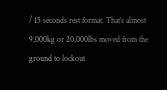/ 15 seconds rest format. That’s almost 9,000kg or 20,000lbs moved from the ground to lockout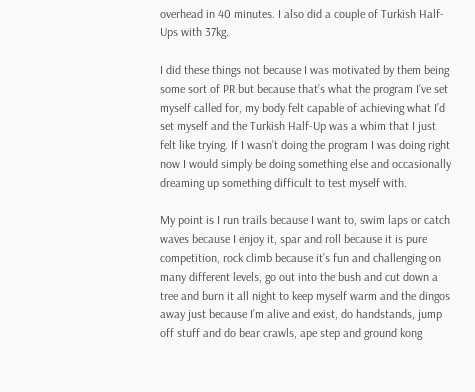overhead in 40 minutes. I also did a couple of Turkish Half-Ups with 37kg.

I did these things not because I was motivated by them being some sort of PR but because that’s what the program I’ve set myself called for, my body felt capable of achieving what I’d set myself and the Turkish Half-Up was a whim that I just felt like trying. If I wasn’t doing the program I was doing right now I would simply be doing something else and occasionally dreaming up something difficult to test myself with.

My point is I run trails because I want to, swim laps or catch waves because I enjoy it, spar and roll because it is pure competition, rock climb because it’s fun and challenging on many different levels, go out into the bush and cut down a tree and burn it all night to keep myself warm and the dingos away just because I’m alive and exist, do handstands, jump off stuff and do bear crawls, ape step and ground kong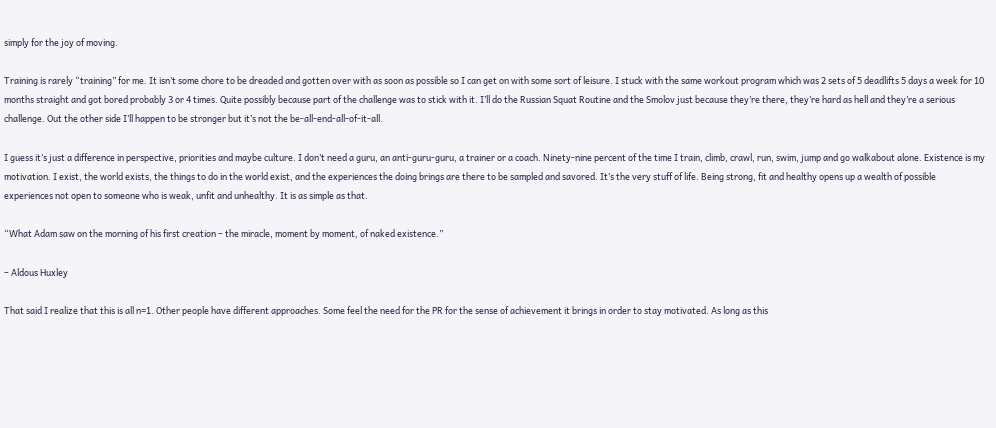simply for the joy of moving.

Training is rarely “training” for me. It isn’t some chore to be dreaded and gotten over with as soon as possible so I can get on with some sort of leisure. I stuck with the same workout program which was 2 sets of 5 deadlifts 5 days a week for 10 months straight and got bored probably 3 or 4 times. Quite possibly because part of the challenge was to stick with it. I’ll do the Russian Squat Routine and the Smolov just because they’re there, they’re hard as hell and they’re a serious challenge. Out the other side I’ll happen to be stronger but it’s not the be-all-end-all-of-it-all.

I guess it’s just a difference in perspective, priorities and maybe culture. I don’t need a guru, an anti-guru-guru, a trainer or a coach. Ninety-nine percent of the time I train, climb, crawl, run, swim, jump and go walkabout alone. Existence is my motivation. I exist, the world exists, the things to do in the world exist, and the experiences the doing brings are there to be sampled and savored. It’s the very stuff of life. Being strong, fit and healthy opens up a wealth of possible experiences not open to someone who is weak, unfit and unhealthy. It is as simple as that.

“What Adam saw on the morning of his first creation – the miracle, moment by moment, of naked existence.”

– Aldous Huxley

That said I realize that this is all n=1. Other people have different approaches. Some feel the need for the PR for the sense of achievement it brings in order to stay motivated. As long as this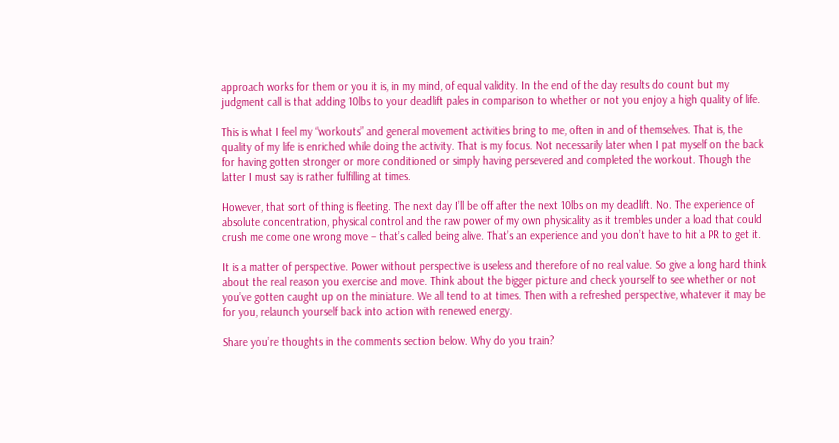approach works for them or you it is, in my mind, of equal validity. In the end of the day results do count but my judgment call is that adding 10lbs to your deadlift pales in comparison to whether or not you enjoy a high quality of life.

This is what I feel my “workouts” and general movement activities bring to me, often in and of themselves. That is, the quality of my life is enriched while doing the activity. That is my focus. Not necessarily later when I pat myself on the back for having gotten stronger or more conditioned or simply having persevered and completed the workout. Though the latter I must say is rather fulfilling at times.

However, that sort of thing is fleeting. The next day I’ll be off after the next 10lbs on my deadlift. No. The experience of absolute concentration, physical control and the raw power of my own physicality as it trembles under a load that could crush me come one wrong move – that’s called being alive. That’s an experience and you don’t have to hit a PR to get it.

It is a matter of perspective. Power without perspective is useless and therefore of no real value. So give a long hard think about the real reason you exercise and move. Think about the bigger picture and check yourself to see whether or not you’ve gotten caught up on the miniature. We all tend to at times. Then with a refreshed perspective, whatever it may be for you, relaunch yourself back into action with renewed energy.

Share you’re thoughts in the comments section below. Why do you train?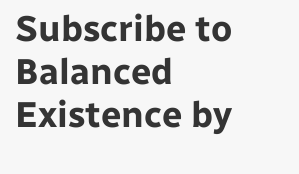Subscribe to Balanced Existence by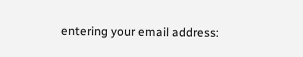entering your email address: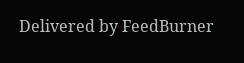Delivered by FeedBurner